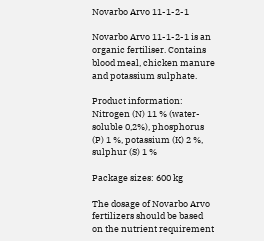Novarbo Arvo 11-1-2-1

Novarbo Arvo 11-1-2-1 is an organic fertiliser. Contains blood meal, chicken manure and potassium sulphate.

Product information: Nitrogen (N) 11 % (water-soluble 0,2%), phosphorus (P) 1 %, potassium (K) 2 %, sulphur (S) 1 %

Package sizes: 600 kg

The dosage of Novarbo Arvo fertilizers should be based on the nutrient requirement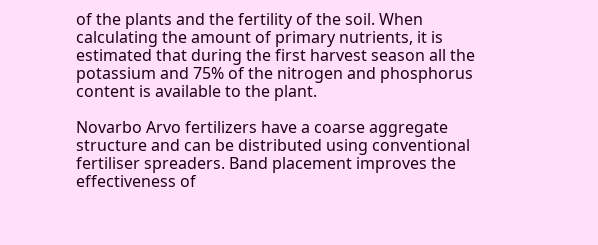of the plants and the fertility of the soil. When calculating the amount of primary nutrients, it is estimated that during the first harvest season all the potassium and 75% of the nitrogen and phosphorus content is available to the plant.

Novarbo Arvo fertilizers have a coarse aggregate structure and can be distributed using conventional fertiliser spreaders. Band placement improves the effectiveness of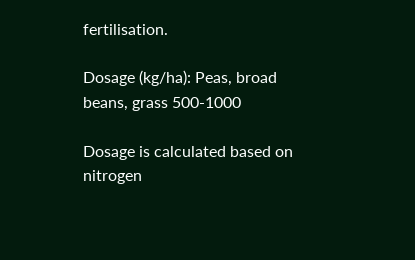fertilisation.

Dosage (kg/ha): Peas, broad beans, grass 500-1000

Dosage is calculated based on nitrogen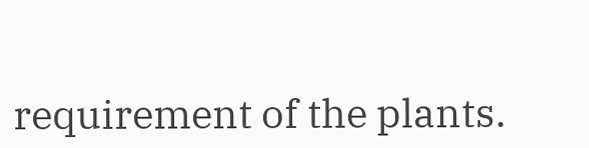requirement of the plants.